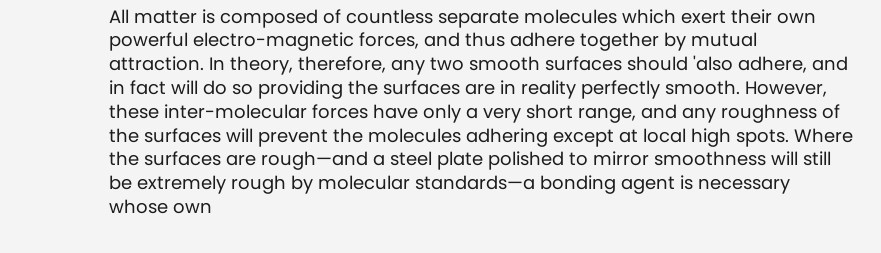All matter is composed of countless separate molecules which exert their own powerful electro-magnetic forces, and thus adhere together by mutual attraction. In theory, therefore, any two smooth surfaces should 'also adhere, and in fact will do so providing the surfaces are in reality perfectly smooth. However, these inter-molecular forces have only a very short range, and any roughness of the surfaces will prevent the molecules adhering except at local high spots. Where the surfaces are rough—and a steel plate polished to mirror smoothness will still be extremely rough by molecular standards—a bonding agent is necessary whose own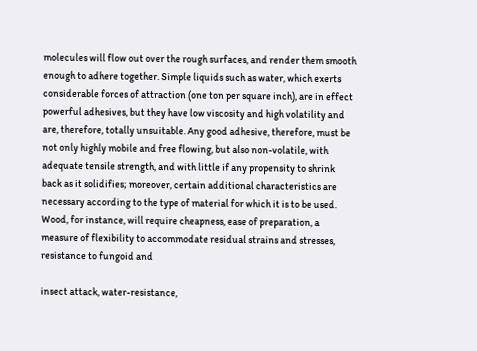molecules will flow out over the rough surfaces, and render them smooth enough to adhere together. Simple liquids such as water, which exerts considerable forces of attraction (one ton per square inch), are in effect powerful adhesives, but they have low viscosity and high volatility and are, therefore, totally unsuitable. Any good adhesive, therefore, must be not only highly mobile and free flowing, but also non-volatile, with adequate tensile strength, and with little if any propensity to shrink back as it solidifies; moreover, certain additional characteristics are necessary according to the type of material for which it is to be used. Wood, for instance, will require cheapness, ease of preparation, a measure of flexibility to accommodate residual strains and stresses, resistance to fungoid and

insect attack, water-resistance,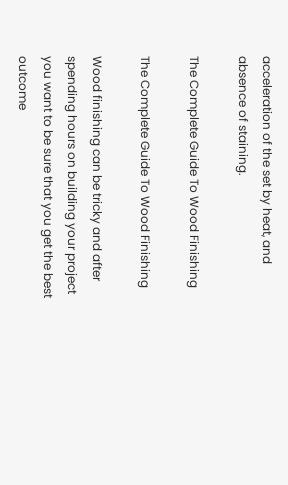acceleration of the set by heat, and absence of staining.

The Complete Guide To Wood Finishing

The Complete Guide To Wood Finishing

Wood finishing can be tricky and after spending hours on building your project you want to be sure that you get the best outcome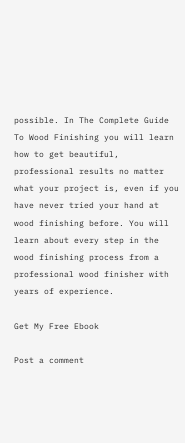possible. In The Complete Guide To Wood Finishing you will learn how to get beautiful, professional results no matter what your project is, even if you have never tried your hand at wood finishing before. You will learn about every step in the wood finishing process from a professional wood finisher with years of experience.

Get My Free Ebook

Post a comment